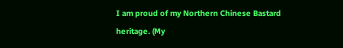I am proud of my Northern Chinese Bastard heritage. (My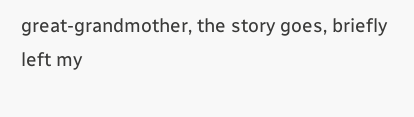great-grandmother, the story goes, briefly left my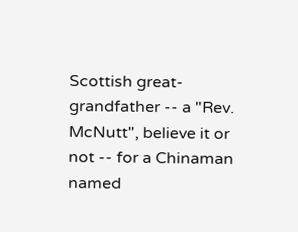Scottish great-grandfather -- a "Rev. McNutt", believe it or not -- for a Chinaman named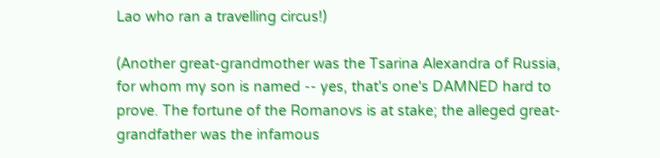Lao who ran a travelling circus!)

(Another great-grandmother was the Tsarina Alexandra of Russia, for whom my son is named -- yes, that's one's DAMNED hard to prove. The fortune of the Romanovs is at stake; the alleged great-grandfather was the infamous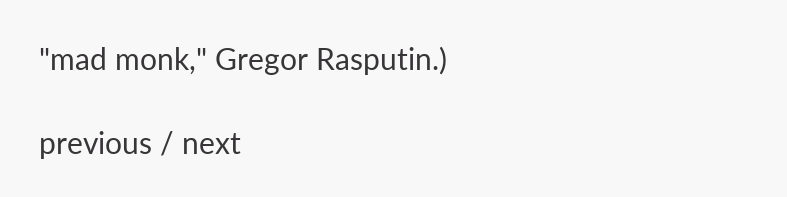"mad monk," Gregor Rasputin.)

previous / next